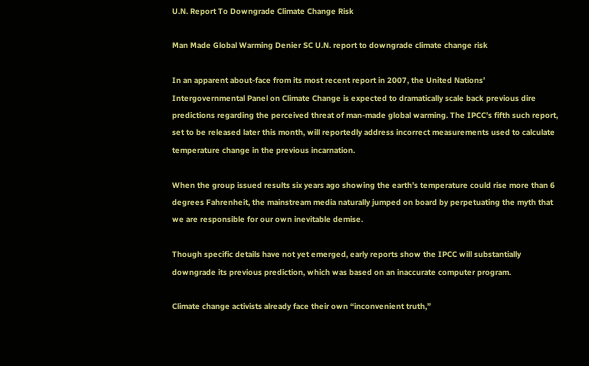U.N. Report To Downgrade Climate Change Risk

Man Made Global Warming Denier SC U.N. report to downgrade climate change risk

In an apparent about-face from its most recent report in 2007, the United Nations’ Intergovernmental Panel on Climate Change is expected to dramatically scale back previous dire predictions regarding the perceived threat of man-made global warming. The IPCC’s fifth such report, set to be released later this month, will reportedly address incorrect measurements used to calculate temperature change in the previous incarnation.

When the group issued results six years ago showing the earth’s temperature could rise more than 6 degrees Fahrenheit, the mainstream media naturally jumped on board by perpetuating the myth that we are responsible for our own inevitable demise.

Though specific details have not yet emerged, early reports show the IPCC will substantially downgrade its previous prediction, which was based on an inaccurate computer program.

Climate change activists already face their own “inconvenient truth,”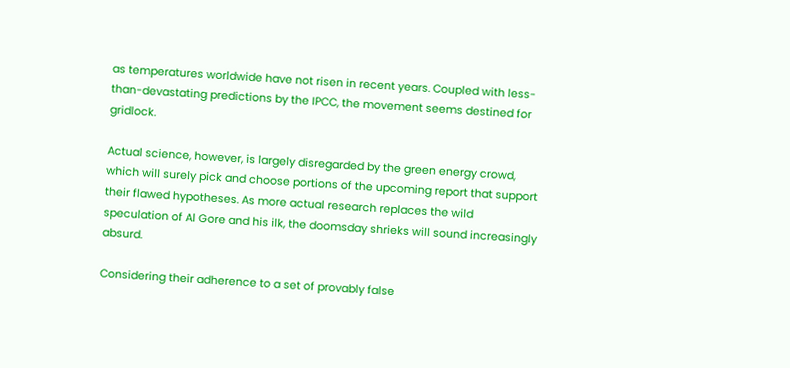as temperatures worldwide have not risen in recent years. Coupled with less-than-devastating predictions by the IPCC, the movement seems destined for gridlock.

Actual science, however, is largely disregarded by the green energy crowd, which will surely pick and choose portions of the upcoming report that support their flawed hypotheses. As more actual research replaces the wild speculation of Al Gore and his ilk, the doomsday shrieks will sound increasingly absurd.

Considering their adherence to a set of provably false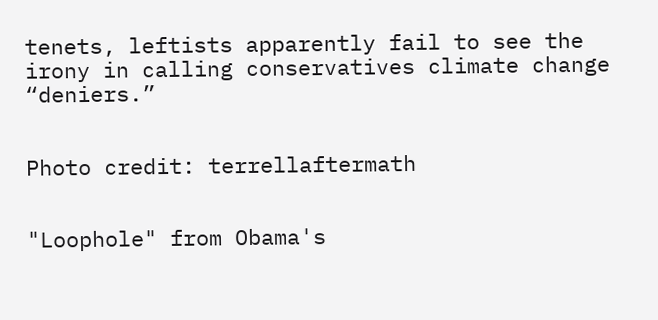tenets, leftists apparently fail to see the irony in calling conservatives climate change “deniers.”


Photo credit: terrellaftermath


"Loophole" from Obama's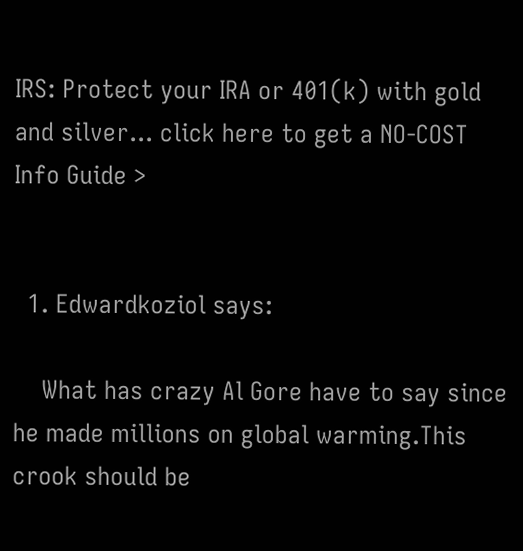IRS: Protect your IRA or 401(k) with gold and silver... click here to get a NO-COST Info Guide >


  1. Edwardkoziol says:

    What has crazy Al Gore have to say since he made millions on global warming.This crook should be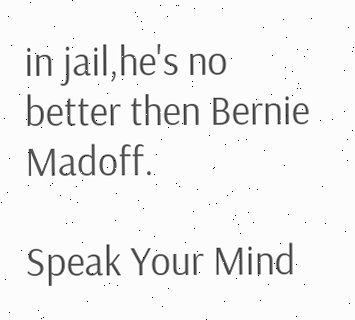in jail,he's no better then Bernie Madoff.

Speak Your Mind